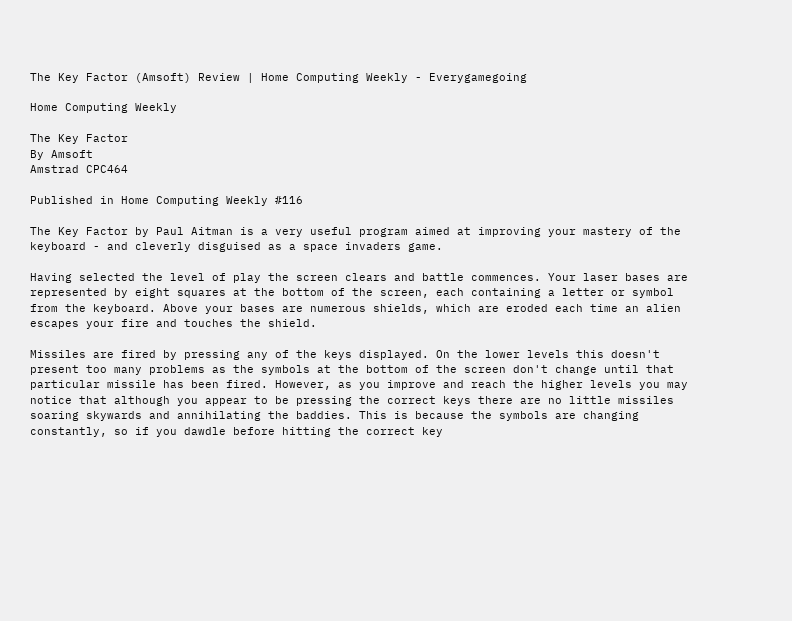The Key Factor (Amsoft) Review | Home Computing Weekly - Everygamegoing

Home Computing Weekly

The Key Factor
By Amsoft
Amstrad CPC464

Published in Home Computing Weekly #116

The Key Factor by Paul Aitman is a very useful program aimed at improving your mastery of the keyboard - and cleverly disguised as a space invaders game.

Having selected the level of play the screen clears and battle commences. Your laser bases are represented by eight squares at the bottom of the screen, each containing a letter or symbol from the keyboard. Above your bases are numerous shields, which are eroded each time an alien escapes your fire and touches the shield.

Missiles are fired by pressing any of the keys displayed. On the lower levels this doesn't present too many problems as the symbols at the bottom of the screen don't change until that particular missile has been fired. However, as you improve and reach the higher levels you may notice that although you appear to be pressing the correct keys there are no little missiles soaring skywards and annihilating the baddies. This is because the symbols are changing constantly, so if you dawdle before hitting the correct key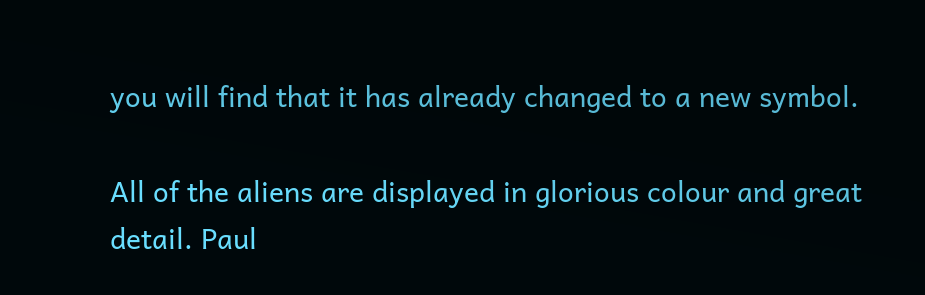you will find that it has already changed to a new symbol.

All of the aliens are displayed in glorious colour and great detail. Paul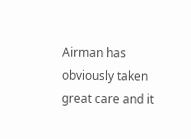Airman has obviously taken great care and it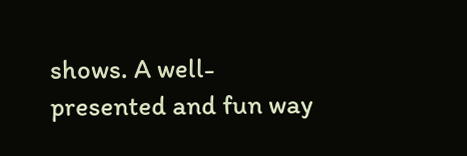shows. A well-presented and fun way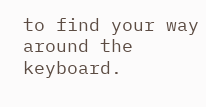to find your way around the keyboard.